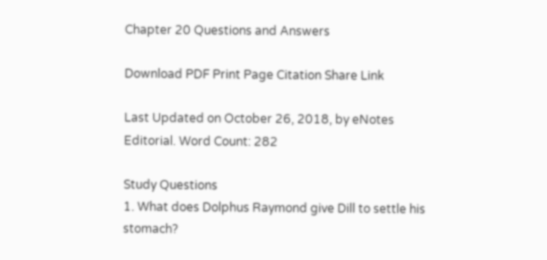Chapter 20 Questions and Answers

Download PDF Print Page Citation Share Link

Last Updated on October 26, 2018, by eNotes Editorial. Word Count: 282

Study Questions
1. What does Dolphus Raymond give Dill to settle his stomach?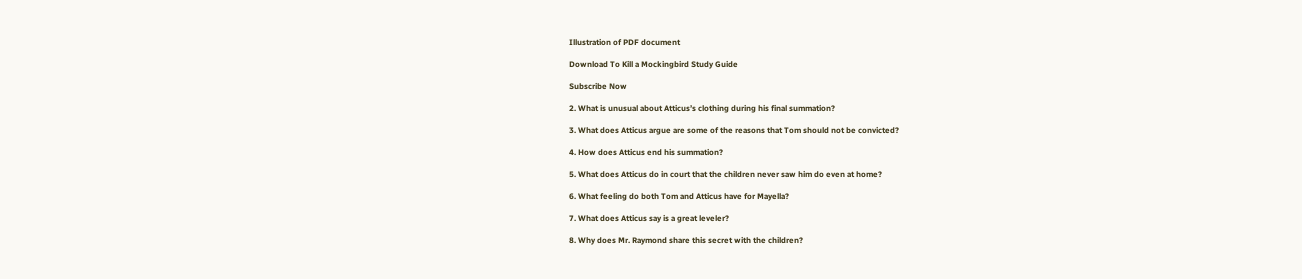Illustration of PDF document

Download To Kill a Mockingbird Study Guide

Subscribe Now

2. What is unusual about Atticus’s clothing during his final summation?

3. What does Atticus argue are some of the reasons that Tom should not be convicted?

4. How does Atticus end his summation?

5. What does Atticus do in court that the children never saw him do even at home?

6. What feeling do both Tom and Atticus have for Mayella?

7. What does Atticus say is a great leveler?

8. Why does Mr. Raymond share this secret with the children?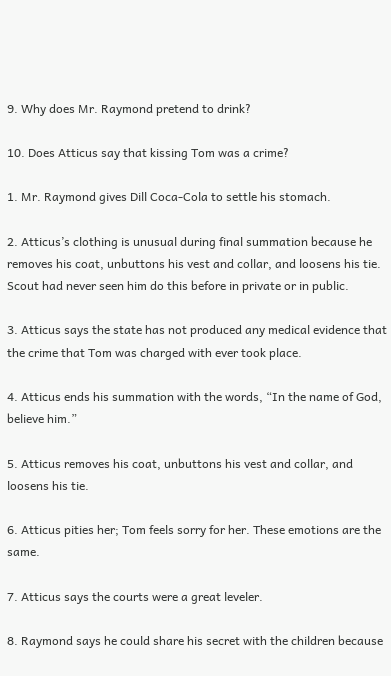9. Why does Mr. Raymond pretend to drink?

10. Does Atticus say that kissing Tom was a crime?

1. Mr. Raymond gives Dill Coca-Cola to settle his stomach.

2. Atticus’s clothing is unusual during final summation because he removes his coat, unbuttons his vest and collar, and loosens his tie. Scout had never seen him do this before in private or in public.

3. Atticus says the state has not produced any medical evidence that the crime that Tom was charged with ever took place.

4. Atticus ends his summation with the words, “In the name of God, believe him.”

5. Atticus removes his coat, unbuttons his vest and collar, and loosens his tie.

6. Atticus pities her; Tom feels sorry for her. These emotions are the same.

7. Atticus says the courts were a great leveler.

8. Raymond says he could share his secret with the children because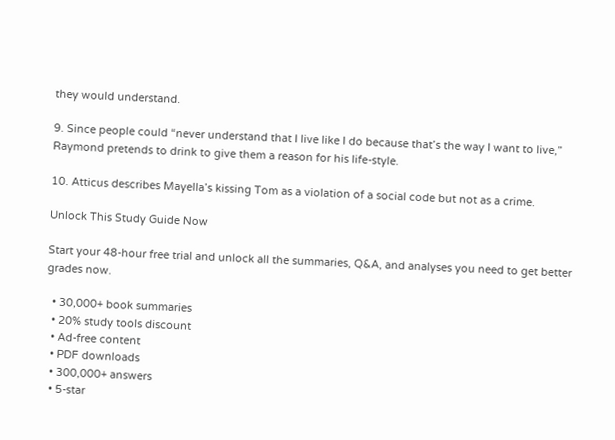they would understand.

9. Since people could “never understand that I live like I do because that’s the way I want to live,” Raymond pretends to drink to give them a reason for his life-style.

10. Atticus describes Mayella’s kissing Tom as a violation of a social code but not as a crime.

Unlock This Study Guide Now

Start your 48-hour free trial and unlock all the summaries, Q&A, and analyses you need to get better grades now.

  • 30,000+ book summaries
  • 20% study tools discount
  • Ad-free content
  • PDF downloads
  • 300,000+ answers
  • 5-star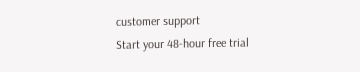customer support
Start your 48-hour free trial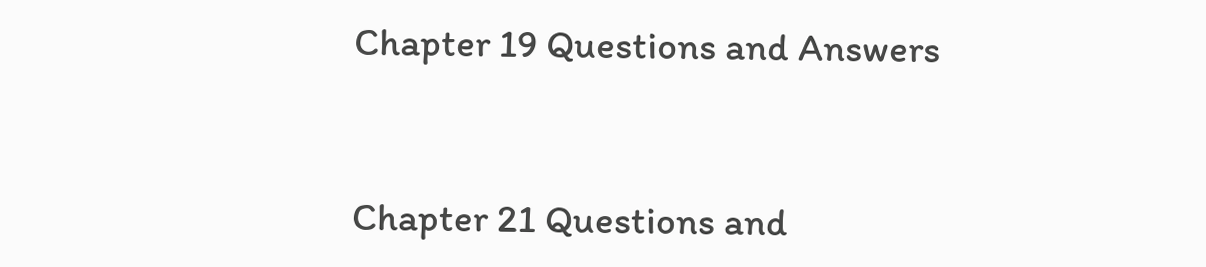Chapter 19 Questions and Answers


Chapter 21 Questions and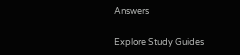Answers

Explore Study Guides